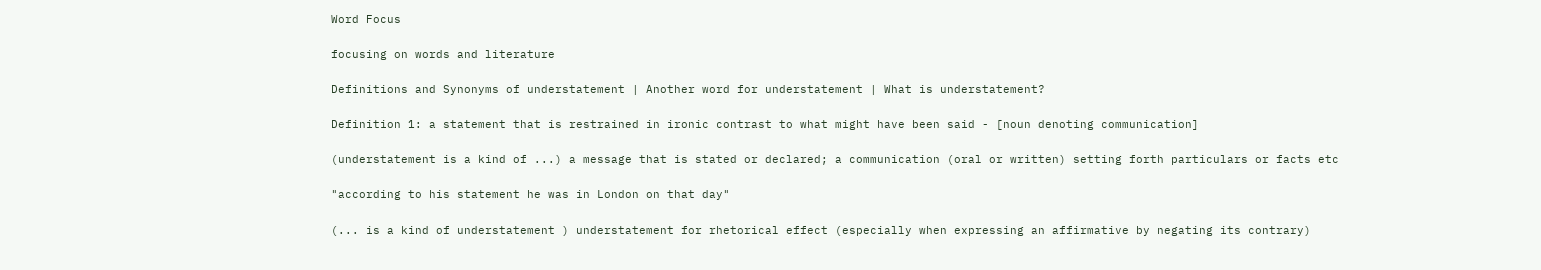Word Focus

focusing on words and literature

Definitions and Synonyms of understatement | Another word for understatement | What is understatement?

Definition 1: a statement that is restrained in ironic contrast to what might have been said - [noun denoting communication]

(understatement is a kind of ...) a message that is stated or declared; a communication (oral or written) setting forth particulars or facts etc

"according to his statement he was in London on that day"

(... is a kind of understatement ) understatement for rhetorical effect (especially when expressing an affirmative by negating its contrary)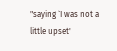"saying `I was not a little upset'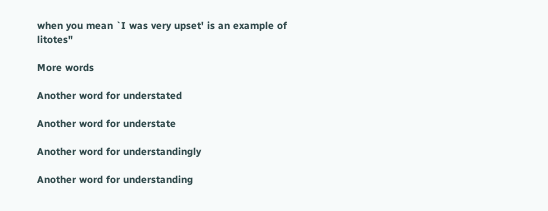when you mean `I was very upset' is an example of litotes"

More words

Another word for understated

Another word for understate

Another word for understandingly

Another word for understanding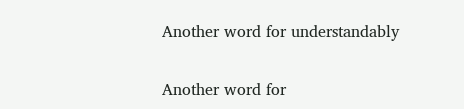Another word for understandably

Another word for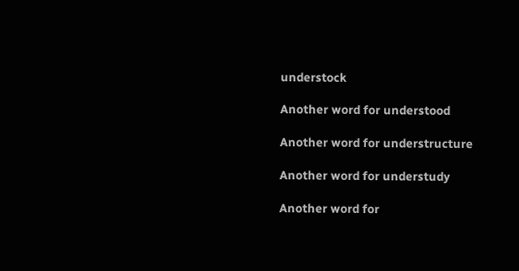understock

Another word for understood

Another word for understructure

Another word for understudy

Another word for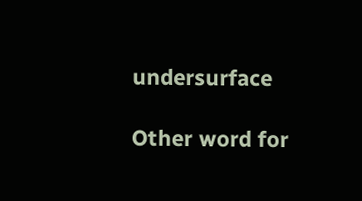undersurface

Other word for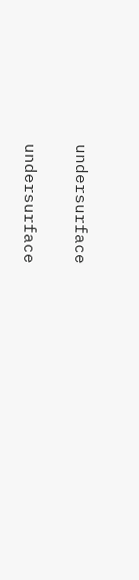undersurface

undersurface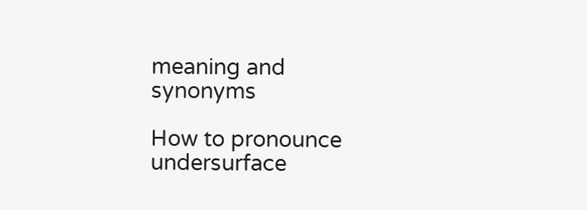meaning and synonyms

How to pronounce undersurface